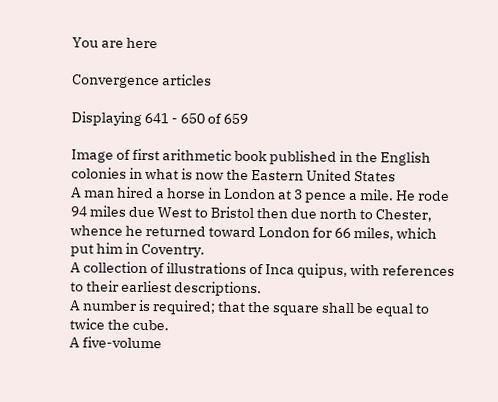You are here

Convergence articles

Displaying 641 - 650 of 659

Image of first arithmetic book published in the English colonies in what is now the Eastern United States
A man hired a horse in London at 3 pence a mile. He rode 94 miles due West to Bristol then due north to Chester, whence he returned toward London for 66 miles, which put him in Coventry.
A collection of illustrations of Inca quipus, with references to their earliest descriptions.
A number is required; that the square shall be equal to twice the cube.
A five-volume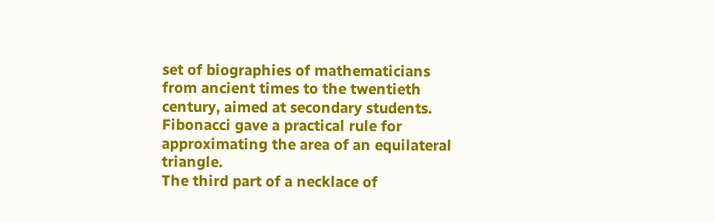set of biographies of mathematicians from ancient times to the twentieth century, aimed at secondary students.
Fibonacci gave a practical rule for approximating the area of an equilateral triangle.
The third part of a necklace of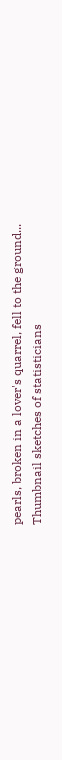pearls, broken in a lover's quarrel, fell to the ground...
Thumbnail sketches of statisticians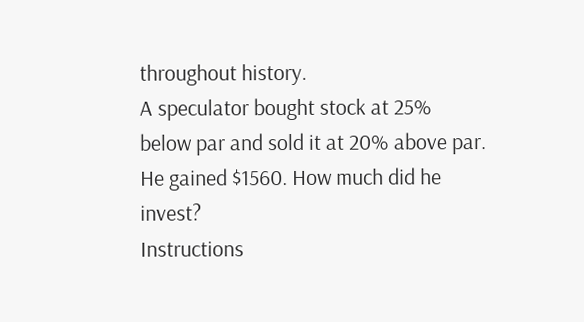throughout history.
A speculator bought stock at 25% below par and sold it at 20% above par. He gained $1560. How much did he invest?
Instructions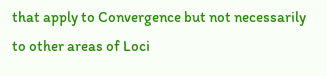that apply to Convergence but not necessarily to other areas of Loci